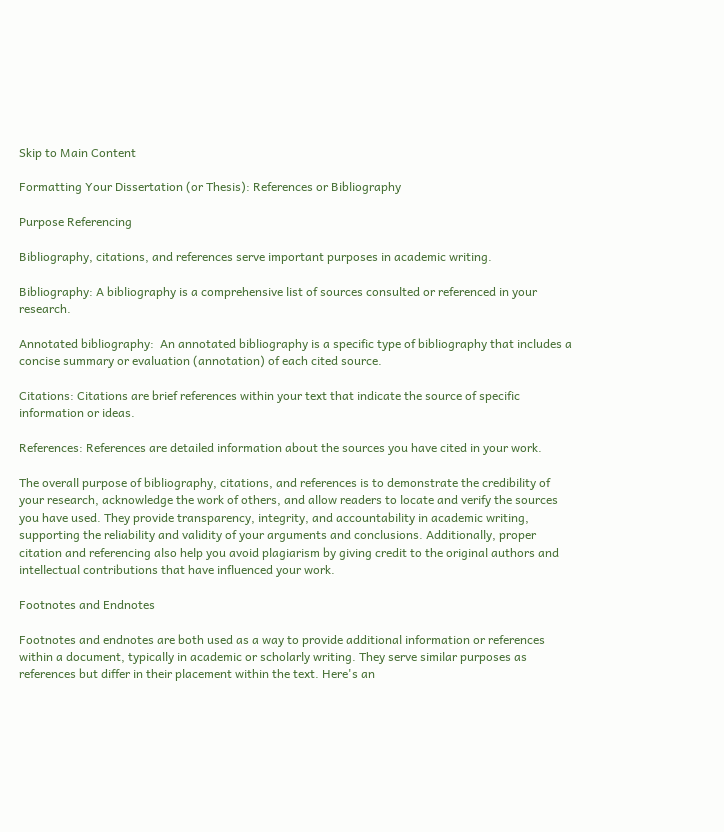Skip to Main Content

Formatting Your Dissertation (or Thesis): References or Bibliography

Purpose Referencing

Bibliography, citations, and references serve important purposes in academic writing.

Bibliography: A bibliography is a comprehensive list of sources consulted or referenced in your research.

Annotated bibliography:  An annotated bibliography is a specific type of bibliography that includes a concise summary or evaluation (annotation) of each cited source.

Citations: Citations are brief references within your text that indicate the source of specific information or ideas.

References: References are detailed information about the sources you have cited in your work.

The overall purpose of bibliography, citations, and references is to demonstrate the credibility of your research, acknowledge the work of others, and allow readers to locate and verify the sources you have used. They provide transparency, integrity, and accountability in academic writing, supporting the reliability and validity of your arguments and conclusions. Additionally, proper citation and referencing also help you avoid plagiarism by giving credit to the original authors and intellectual contributions that have influenced your work.

Footnotes and Endnotes

Footnotes and endnotes are both used as a way to provide additional information or references within a document, typically in academic or scholarly writing. They serve similar purposes as references but differ in their placement within the text. Here's an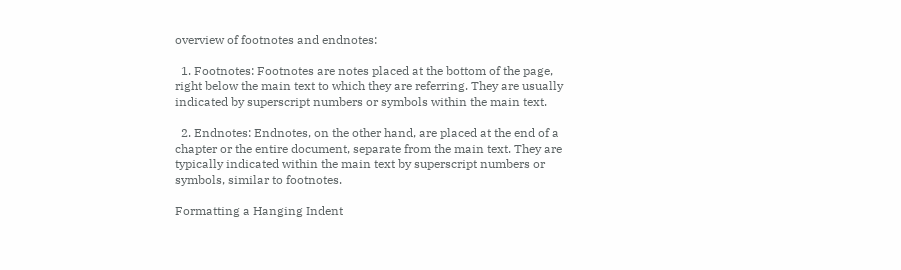overview of footnotes and endnotes:

  1. Footnotes: Footnotes are notes placed at the bottom of the page, right below the main text to which they are referring. They are usually indicated by superscript numbers or symbols within the main text.

  2. Endnotes: Endnotes, on the other hand, are placed at the end of a chapter or the entire document, separate from the main text. They are typically indicated within the main text by superscript numbers or symbols, similar to footnotes.

Formatting a Hanging Indent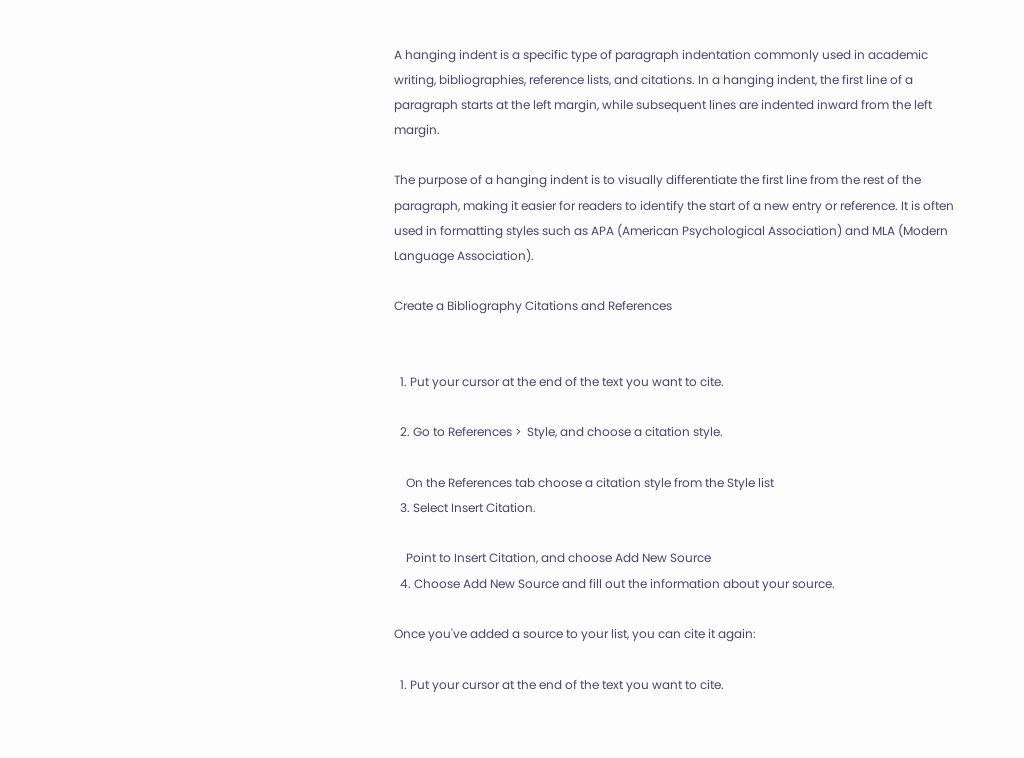A hanging indent is a specific type of paragraph indentation commonly used in academic writing, bibliographies, reference lists, and citations. In a hanging indent, the first line of a paragraph starts at the left margin, while subsequent lines are indented inward from the left margin.

The purpose of a hanging indent is to visually differentiate the first line from the rest of the paragraph, making it easier for readers to identify the start of a new entry or reference. It is often used in formatting styles such as APA (American Psychological Association) and MLA (Modern Language Association).

Create a Bibliography Citations and References


  1. Put your cursor at the end of the text you want to cite.

  2. Go to References >  Style, and choose a citation style.

    On the References tab choose a citation style from the Style list
  3. Select Insert Citation.

    Point to Insert Citation, and choose Add New Source
  4. Choose Add New Source and fill out the information about your source.

Once you've added a source to your list, you can cite it again:

  1. Put your cursor at the end of the text you want to cite.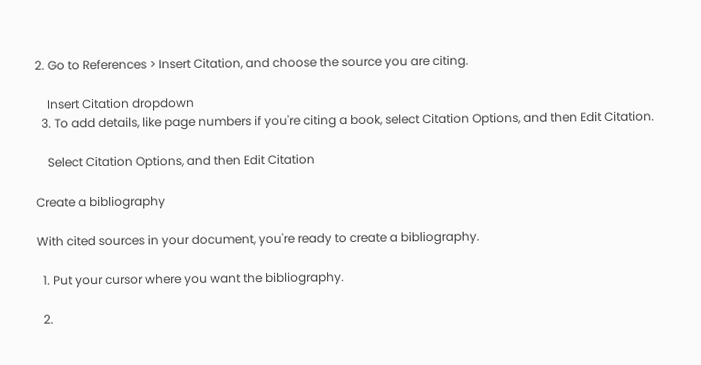2. Go to References > Insert Citation, and choose the source you are citing.

    Insert Citation dropdown
  3. To add details, like page numbers if you're citing a book, select Citation Options, and then Edit Citation.

    Select Citation Options, and then Edit Citation

Create a bibliography

With cited sources in your document, you're ready to create a bibliography.

  1. Put your cursor where you want the bibliography.

  2.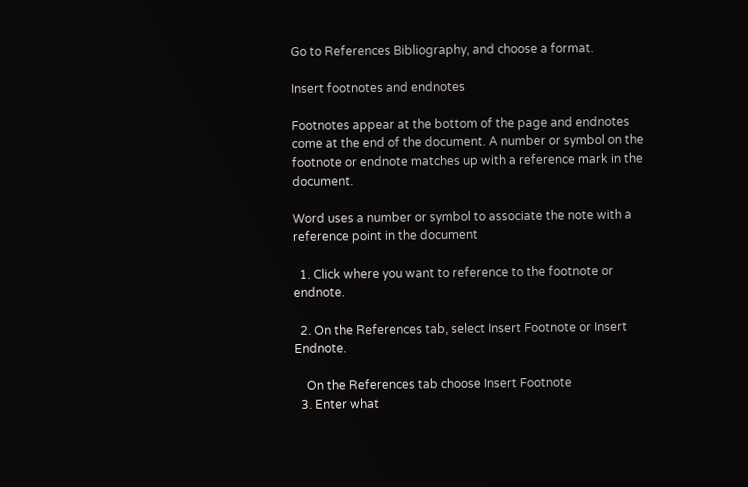Go to References Bibliography, and choose a format.

Insert footnotes and endnotes

Footnotes appear at the bottom of the page and endnotes come at the end of the document. A number or symbol on the footnote or endnote matches up with a reference mark in the document.

Word uses a number or symbol to associate the note with a reference point in the document

  1. Click where you want to reference to the footnote or endnote.

  2. On the References tab, select Insert Footnote or Insert Endnote.

    On the References tab choose Insert Footnote
  3. Enter what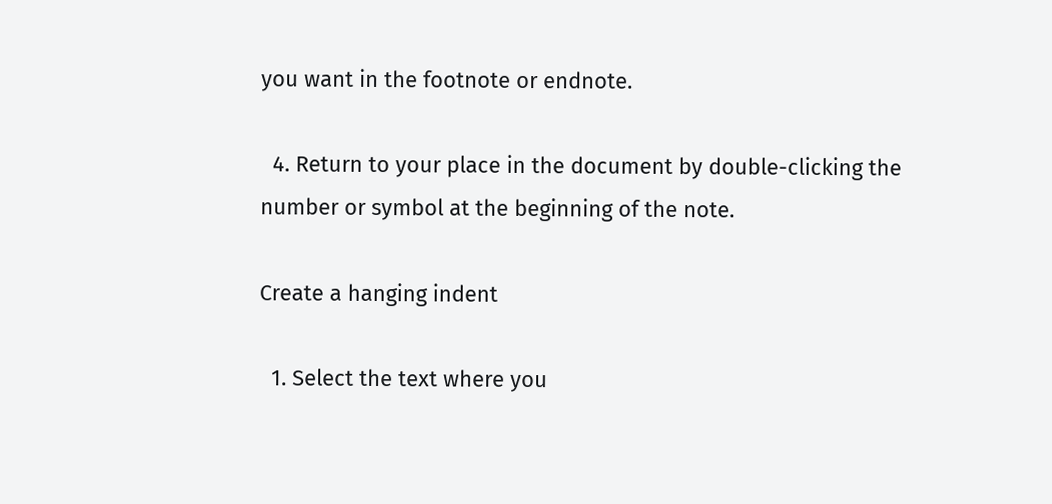you want in the footnote or endnote.

  4. Return to your place in the document by double-clicking the number or symbol at the beginning of the note.

Create a hanging indent

  1. Select the text where you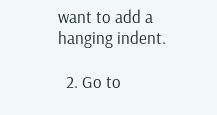want to add a hanging indent.

  2. Go to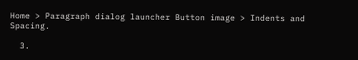Home > Paragraph dialog launcher Button image > Indents and Spacing.

  3.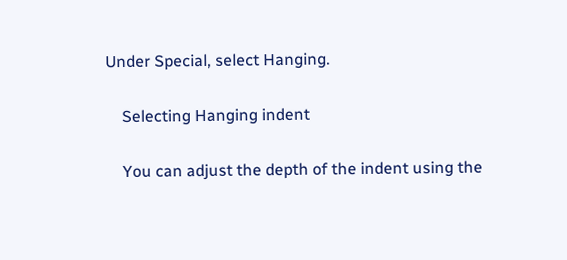Under Special, select Hanging.

    Selecting Hanging indent

    You can adjust the depth of the indent using the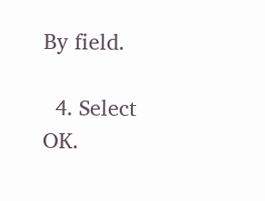By field.

  4. Select OK.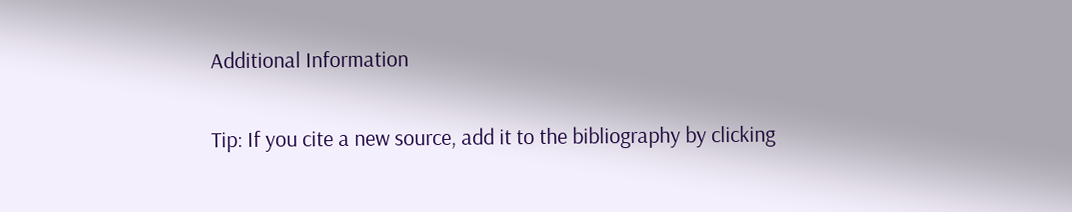Additional Information

Tip: If you cite a new source, add it to the bibliography by clicking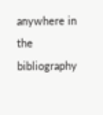anywhere in the bibliography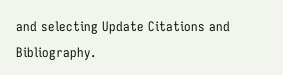and selecting Update Citations and Bibliography.